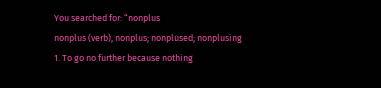You searched for: “nonplus
nonplus (verb), nonplus; nonplused; nonplusing
1. To go no further because nothing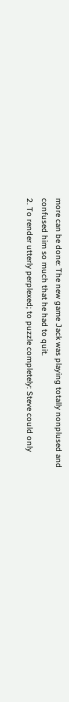more can be done: The new game Jack was playing totally nonplused and confused him so much that he had to quit.
2. To render utterly perplexed; to puzzle completely: Steve could only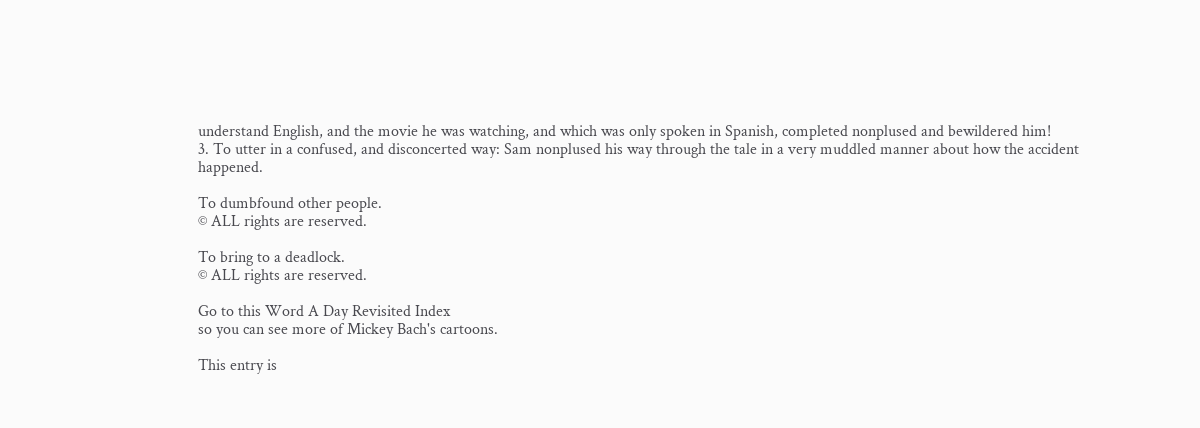understand English, and the movie he was watching, and which was only spoken in Spanish, completed nonplused and bewildered him!
3. To utter in a confused, and disconcerted way: Sam nonplused his way through the tale in a very muddled manner about how the accident happened.

To dumbfound other people.
© ALL rights are reserved.

To bring to a deadlock.
© ALL rights are reserved.

Go to this Word A Day Revisited Index
so you can see more of Mickey Bach's cartoons.

This entry is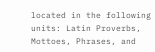located in the following units: Latin Proverbs, Mottoes, Phrases, and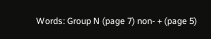Words: Group N (page 7) non- + (page 5)